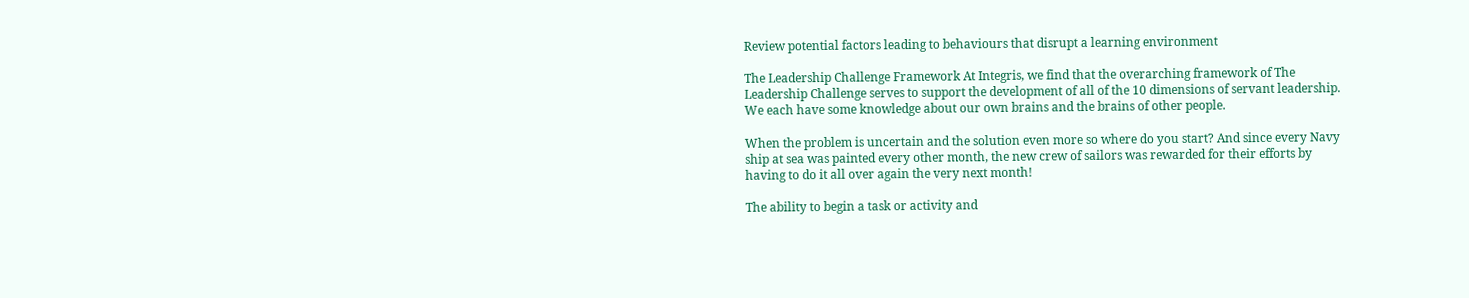Review potential factors leading to behaviours that disrupt a learning environment

The Leadership Challenge Framework At Integris, we find that the overarching framework of The Leadership Challenge serves to support the development of all of the 10 dimensions of servant leadership. We each have some knowledge about our own brains and the brains of other people.

When the problem is uncertain and the solution even more so where do you start? And since every Navy ship at sea was painted every other month, the new crew of sailors was rewarded for their efforts by having to do it all over again the very next month!

The ability to begin a task or activity and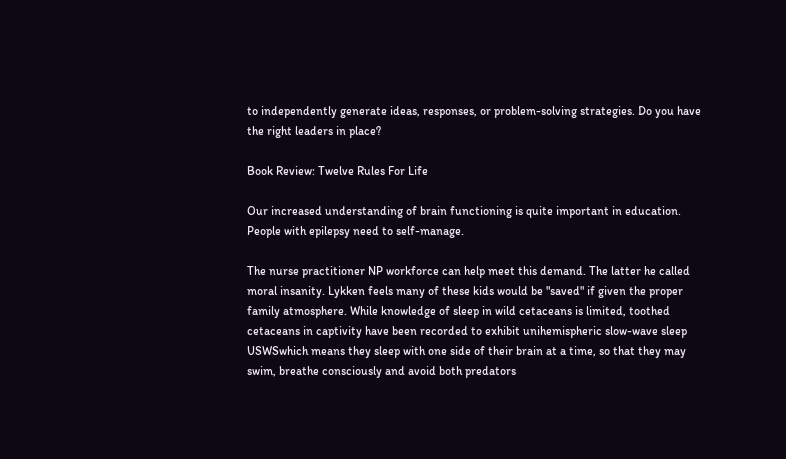to independently generate ideas, responses, or problem-solving strategies. Do you have the right leaders in place?

Book Review: Twelve Rules For Life

Our increased understanding of brain functioning is quite important in education. People with epilepsy need to self-manage.

The nurse practitioner NP workforce can help meet this demand. The latter he called moral insanity. Lykken feels many of these kids would be "saved" if given the proper family atmosphere. While knowledge of sleep in wild cetaceans is limited, toothed cetaceans in captivity have been recorded to exhibit unihemispheric slow-wave sleep USWSwhich means they sleep with one side of their brain at a time, so that they may swim, breathe consciously and avoid both predators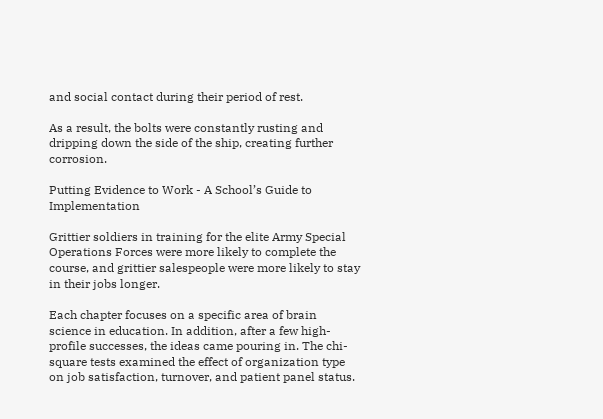and social contact during their period of rest.

As a result, the bolts were constantly rusting and dripping down the side of the ship, creating further corrosion.

Putting Evidence to Work - A School’s Guide to Implementation

Grittier soldiers in training for the elite Army Special Operations Forces were more likely to complete the course, and grittier salespeople were more likely to stay in their jobs longer.

Each chapter focuses on a specific area of brain science in education. In addition, after a few high-profile successes, the ideas came pouring in. The chi-square tests examined the effect of organization type on job satisfaction, turnover, and patient panel status.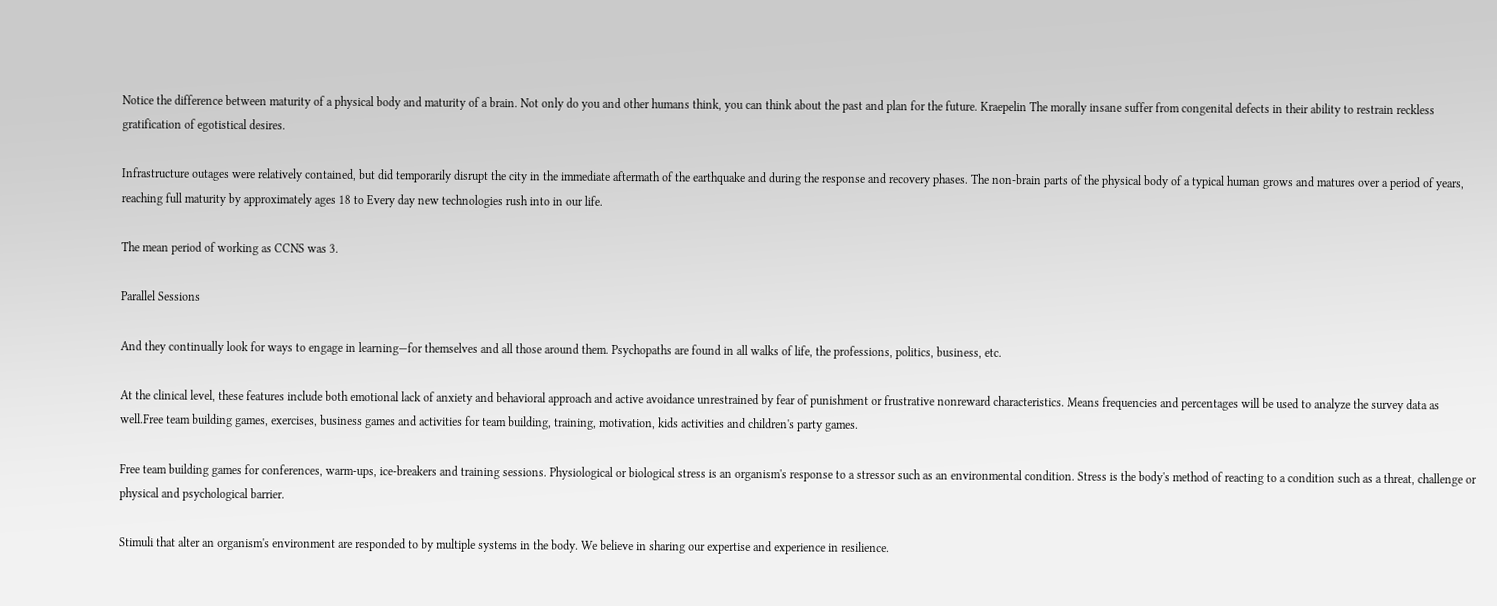Notice the difference between maturity of a physical body and maturity of a brain. Not only do you and other humans think, you can think about the past and plan for the future. Kraepelin The morally insane suffer from congenital defects in their ability to restrain reckless gratification of egotistical desires.

Infrastructure outages were relatively contained, but did temporarily disrupt the city in the immediate aftermath of the earthquake and during the response and recovery phases. The non-brain parts of the physical body of a typical human grows and matures over a period of years, reaching full maturity by approximately ages 18 to Every day new technologies rush into in our life.

The mean period of working as CCNS was 3.

Parallel Sessions

And they continually look for ways to engage in learning—for themselves and all those around them. Psychopaths are found in all walks of life, the professions, politics, business, etc.

At the clinical level, these features include both emotional lack of anxiety and behavioral approach and active avoidance unrestrained by fear of punishment or frustrative nonreward characteristics. Means frequencies and percentages will be used to analyze the survey data as well.Free team building games, exercises, business games and activities for team building, training, motivation, kids activities and children's party games.

Free team building games for conferences, warm-ups, ice-breakers and training sessions. Physiological or biological stress is an organism's response to a stressor such as an environmental condition. Stress is the body's method of reacting to a condition such as a threat, challenge or physical and psychological barrier.

Stimuli that alter an organism's environment are responded to by multiple systems in the body. We believe in sharing our expertise and experience in resilience.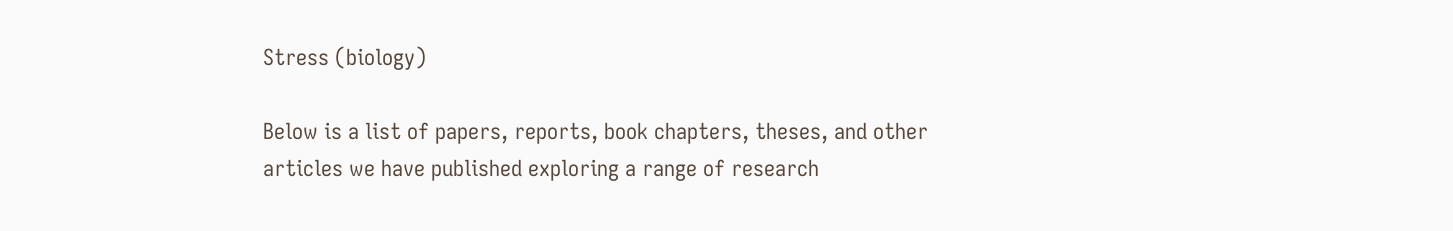Stress (biology)

Below is a list of papers, reports, book chapters, theses, and other articles we have published exploring a range of research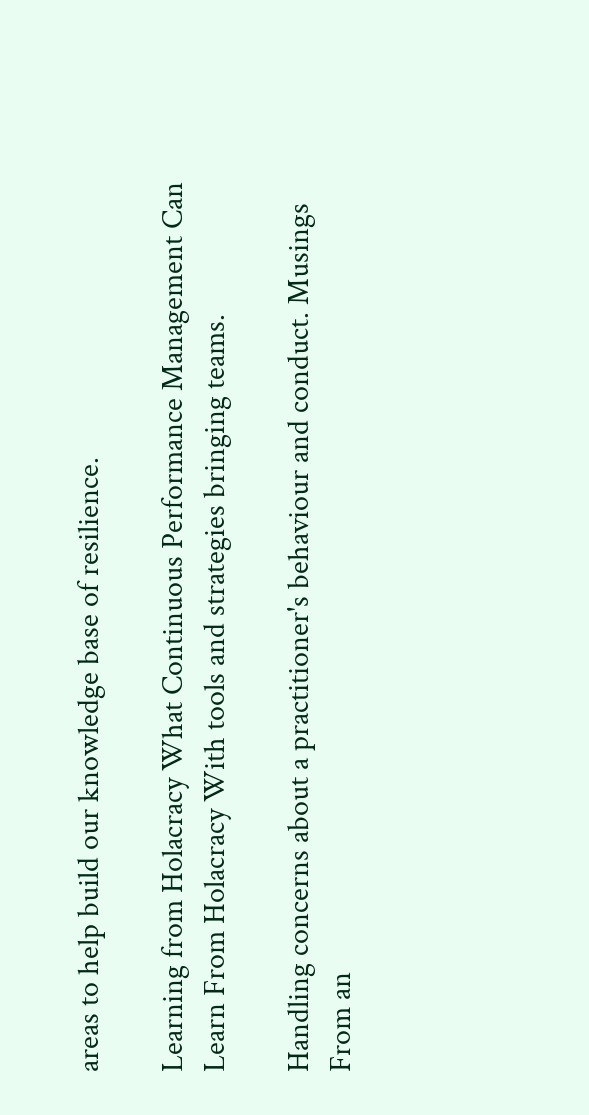areas to help build our knowledge base of resilience.

Learning from Holacracy What Continuous Performance Management Can Learn From Holacracy With tools and strategies bringing teams.

Handling concerns about a practitioner's behaviour and conduct. Musings From an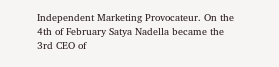Independent Marketing Provocateur. On the 4th of February Satya Nadella became the 3rd CEO of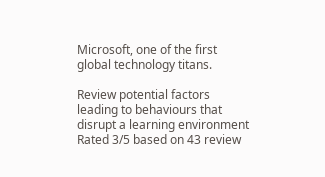Microsoft, one of the first global technology titans.

Review potential factors leading to behaviours that disrupt a learning environment
Rated 3/5 based on 43 review